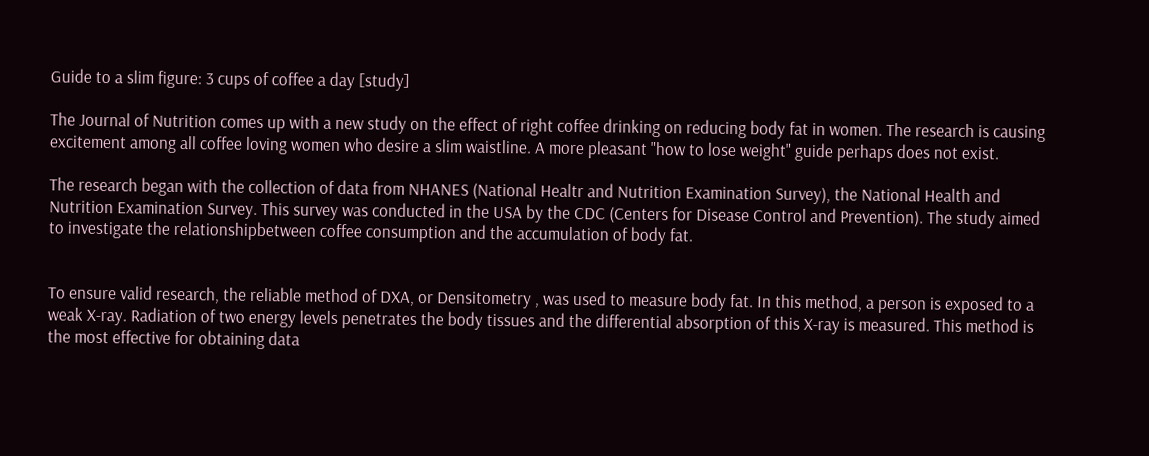Guide to a slim figure: 3 cups of coffee a day [study]

The Journal of Nutrition comes up with a new study on the effect of right coffee drinking on reducing body fat in women. The research is causing excitement among all coffee loving women who desire a slim waistline. A more pleasant "how to lose weight" guide perhaps does not exist.

The research began with the collection of data from NHANES (National Healtr and Nutrition Examination Survey), the National Health and Nutrition Examination Survey. This survey was conducted in the USA by the CDC (Centers for Disease Control and Prevention). The study aimed to investigate the relationshipbetween coffee consumption and the accumulation of body fat.


To ensure valid research, the reliable method of DXA, or Densitometry , was used to measure body fat. In this method, a person is exposed to a weak X-ray. Radiation of two energy levels penetrates the body tissues and the differential absorption of this X-ray is measured. This method is the most effective for obtaining data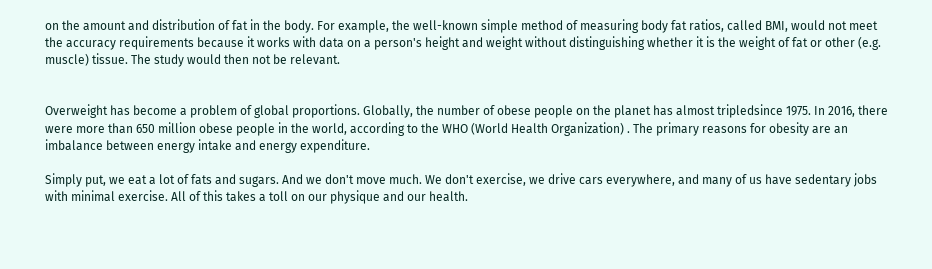on the amount and distribution of fat in the body. For example, the well-known simple method of measuring body fat ratios, called BMI, would not meet the accuracy requirements because it works with data on a person's height and weight without distinguishing whether it is the weight of fat or other (e.g. muscle) tissue. The study would then not be relevant.


Overweight has become a problem of global proportions. Globally, the number of obese people on the planet has almost tripledsince 1975. In 2016, there were more than 650 million obese people in the world, according to the WHO (World Health Organization) . The primary reasons for obesity are an imbalance between energy intake and energy expenditure.

Simply put, we eat a lot of fats and sugars. And we don't move much. We don't exercise, we drive cars everywhere, and many of us have sedentary jobs with minimal exercise. All of this takes a toll on our physique and our health.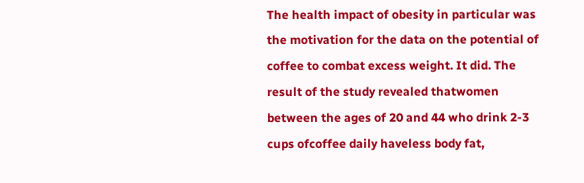The health impact of obesity in particular was the motivation for the data on the potential of coffee to combat excess weight. It did. The result of the study revealed thatwomen between the ages of 20 and 44 who drink 2-3 cups ofcoffee daily haveless body fat,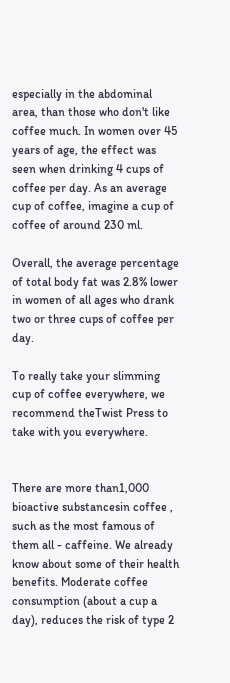especially in the abdominal area, than those who don't like coffee much. In women over 45 years of age, the effect was seen when drinking 4 cups of coffee per day. As an average cup of coffee, imagine a cup of coffee of around 230 ml.

Overall, the average percentage of total body fat was 2.8% lower in women of all ages who drank two or three cups of coffee per day.

To really take your slimming cup of coffee everywhere, we recommend theTwist Press to take with you everywhere.


There are more than1,000 bioactive substancesin coffee , such as the most famous of them all - caffeine. We already know about some of their health benefits. Moderate coffee consumption (about a cup a day), reduces the risk of type 2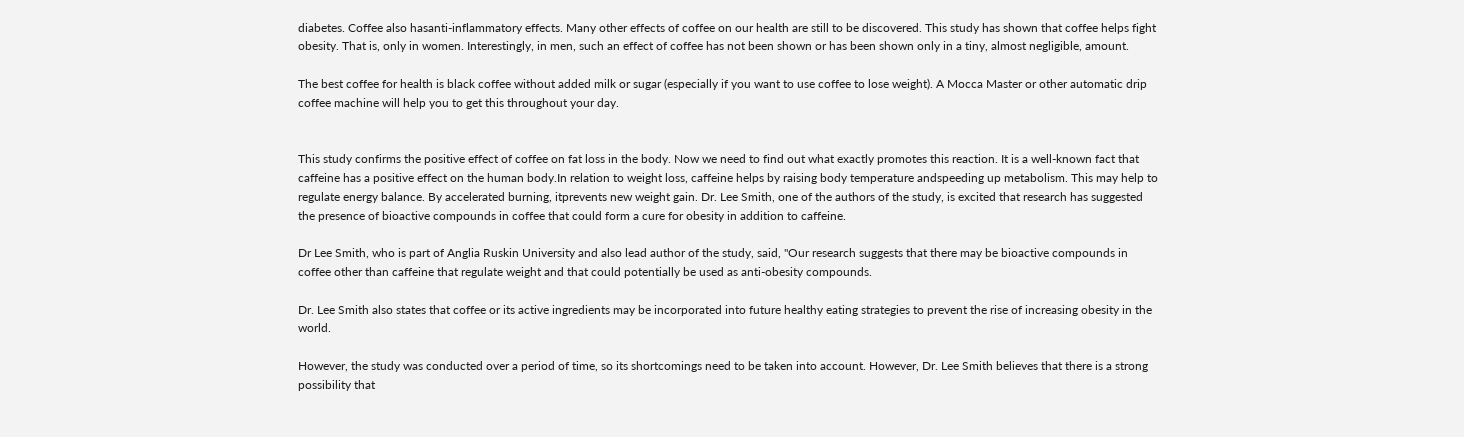diabetes. Coffee also hasanti-inflammatory effects. Many other effects of coffee on our health are still to be discovered. This study has shown that coffee helps fight obesity. That is, only in women. Interestingly, in men, such an effect of coffee has not been shown or has been shown only in a tiny, almost negligible, amount.

The best coffee for health is black coffee without added milk or sugar (especially if you want to use coffee to lose weight). A Mocca Master or other automatic drip coffee machine will help you to get this throughout your day.


This study confirms the positive effect of coffee on fat loss in the body. Now we need to find out what exactly promotes this reaction. It is a well-known fact that caffeine has a positive effect on the human body.In relation to weight loss, caffeine helps by raising body temperature andspeeding up metabolism. This may help to regulate energy balance. By accelerated burning, itprevents new weight gain. Dr. Lee Smith, one of the authors of the study, is excited that research has suggested the presence of bioactive compounds in coffee that could form a cure for obesity in addition to caffeine.

Dr Lee Smith, who is part of Anglia Ruskin University and also lead author of the study, said, "Our research suggests that there may be bioactive compounds in coffee other than caffeine that regulate weight and that could potentially be used as anti-obesity compounds.

Dr. Lee Smith also states that coffee or its active ingredients may be incorporated into future healthy eating strategies to prevent the rise of increasing obesity in the world.

However, the study was conducted over a period of time, so its shortcomings need to be taken into account. However, Dr. Lee Smith believes that there is a strong possibility that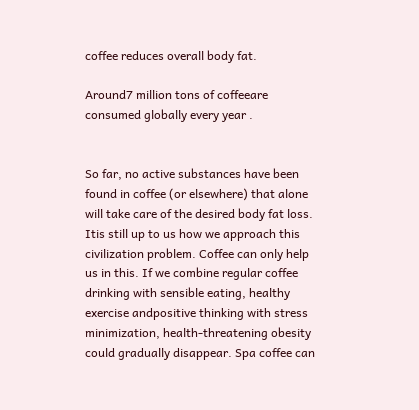coffee reduces overall body fat.

Around7 million tons of coffeeare consumed globally every year .


So far, no active substances have been found in coffee (or elsewhere) that alone will take care of the desired body fat loss. Itis still up to us how we approach this civilization problem. Coffee can only help us in this. If we combine regular coffee drinking with sensible eating, healthy exercise andpositive thinking with stress minimization, health-threatening obesity could gradually disappear. Spa coffee can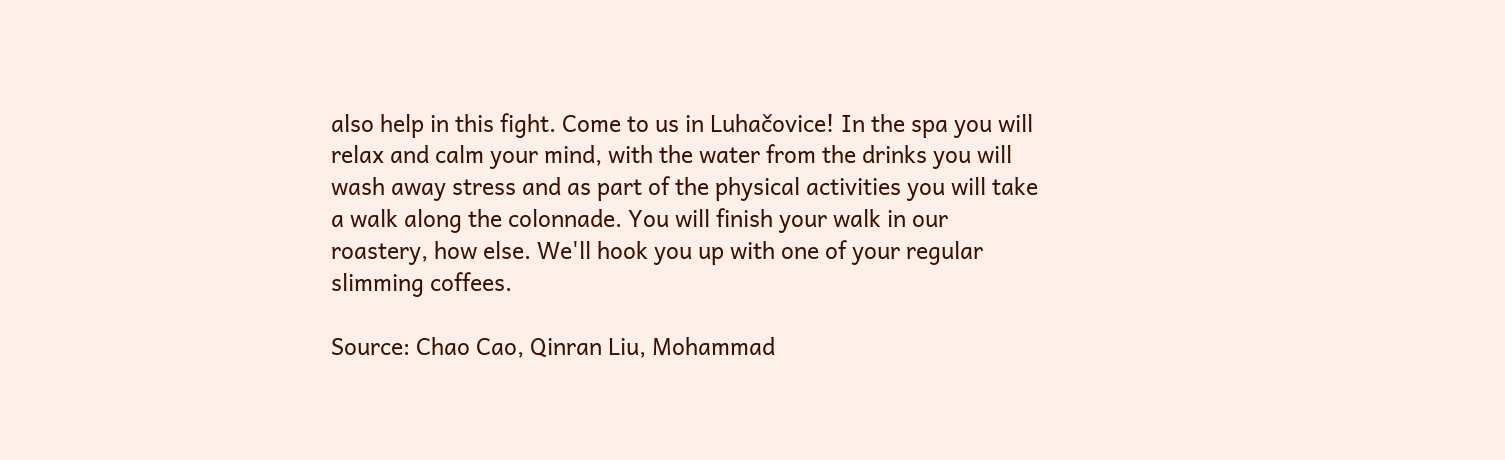also help in this fight. Come to us in Luhačovice! In the spa you will relax and calm your mind, with the water from the drinks you will wash away stress and as part of the physical activities you will take a walk along the colonnade. You will finish your walk in our roastery, how else. We'll hook you up with one of your regular slimming coffees.

Source: Chao Cao, Qinran Liu, Mohammad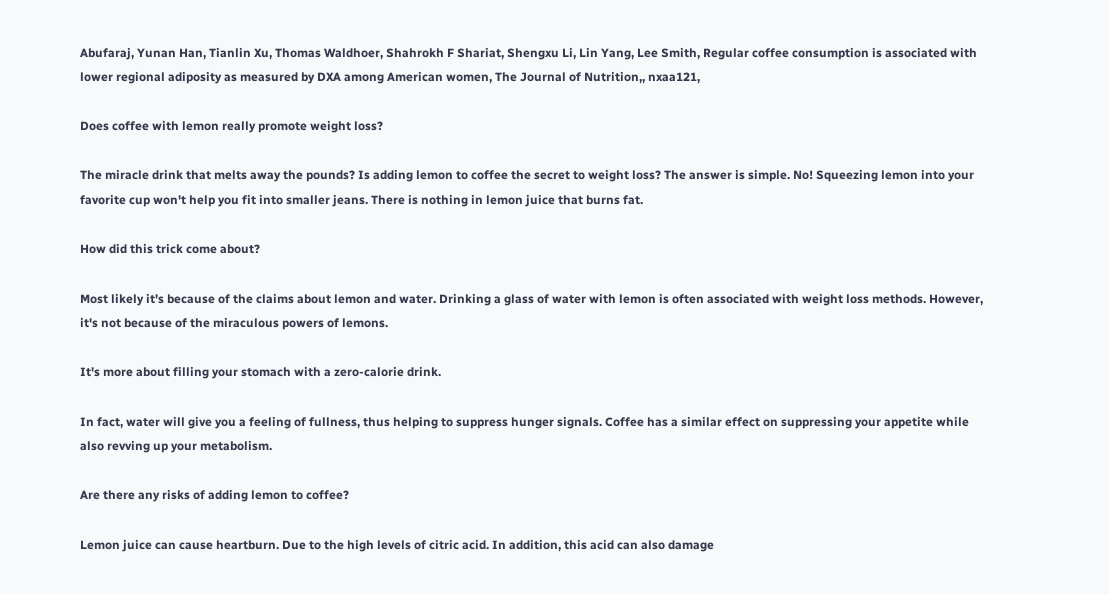Abufaraj, Yunan Han, Tianlin Xu, Thomas Waldhoer, Shahrokh F Shariat, Shengxu Li, Lin Yang, Lee Smith, Regular coffee consumption is associated with lower regional adiposity as measured by DXA among American women, The Journal of Nutrition,, nxaa121,

Does coffee with lemon really promote weight loss?

The miracle drink that melts away the pounds? Is adding lemon to coffee the secret to weight loss? The answer is simple. No! Squeezing lemon into your favorite cup won't help you fit into smaller jeans. There is nothing in lemon juice that burns fat.

How did this trick come about?

Most likely it's because of the claims about lemon and water. Drinking a glass of water with lemon is often associated with weight loss methods. However, it's not because of the miraculous powers of lemons.

It's more about filling your stomach with a zero-calorie drink.

In fact, water will give you a feeling of fullness, thus helping to suppress hunger signals. Coffee has a similar effect on suppressing your appetite while also revving up your metabolism.

Are there any risks of adding lemon to coffee?

Lemon juice can cause heartburn. Due to the high levels of citric acid. In addition, this acid can also damage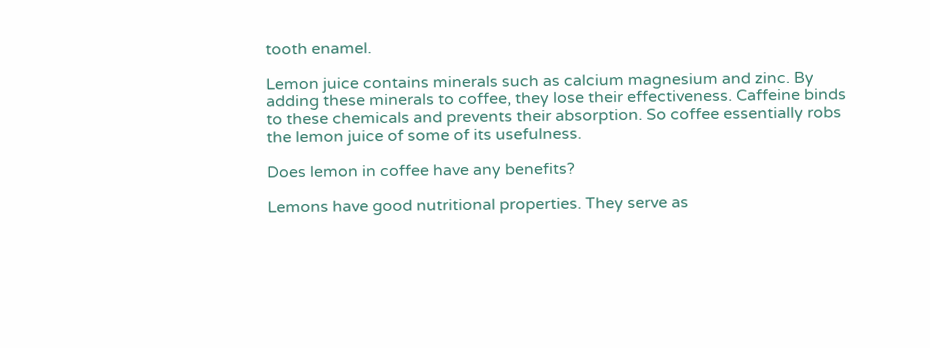tooth enamel.

Lemon juice contains minerals such as calcium magnesium and zinc. By adding these minerals to coffee, they lose their effectiveness. Caffeine binds to these chemicals and prevents their absorption. So coffee essentially robs the lemon juice of some of its usefulness.

Does lemon in coffee have any benefits?

Lemons have good nutritional properties. They serve as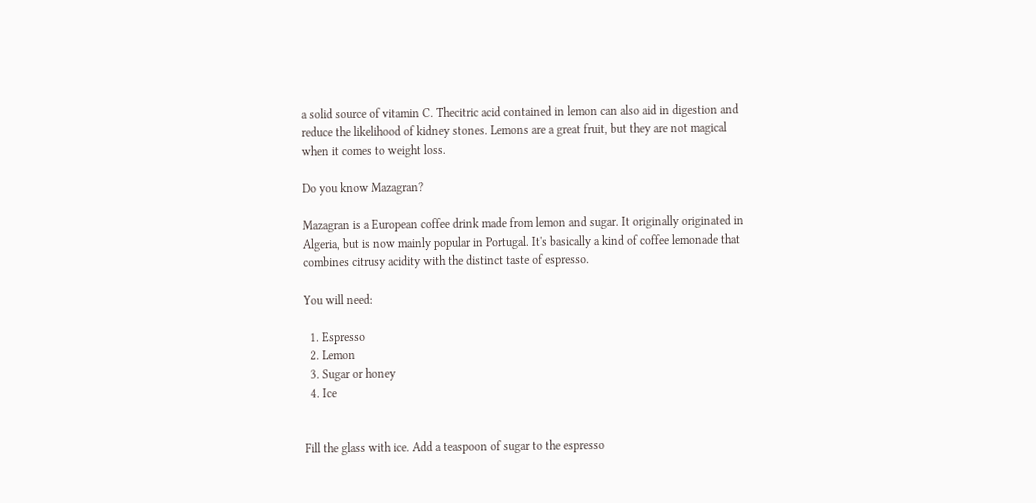a solid source of vitamin C. Thecitric acid contained in lemon can also aid in digestion and reduce the likelihood of kidney stones. Lemons are a great fruit, but they are not magical when it comes to weight loss.

Do you know Mazagran?

Mazagran is a European coffee drink made from lemon and sugar. It originally originated in Algeria, but is now mainly popular in Portugal. It's basically a kind of coffee lemonade that combines citrusy acidity with the distinct taste of espresso.

You will need:

  1. Espresso
  2. Lemon
  3. Sugar or honey
  4. Ice


Fill the glass with ice. Add a teaspoon of sugar to the espresso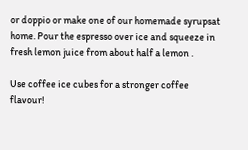or doppio or make one of our homemade syrupsat home. Pour the espresso over ice and squeeze in fresh lemon juice from about half a lemon .

Use coffee ice cubes for a stronger coffee flavour!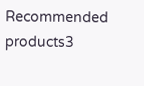Recommended products3